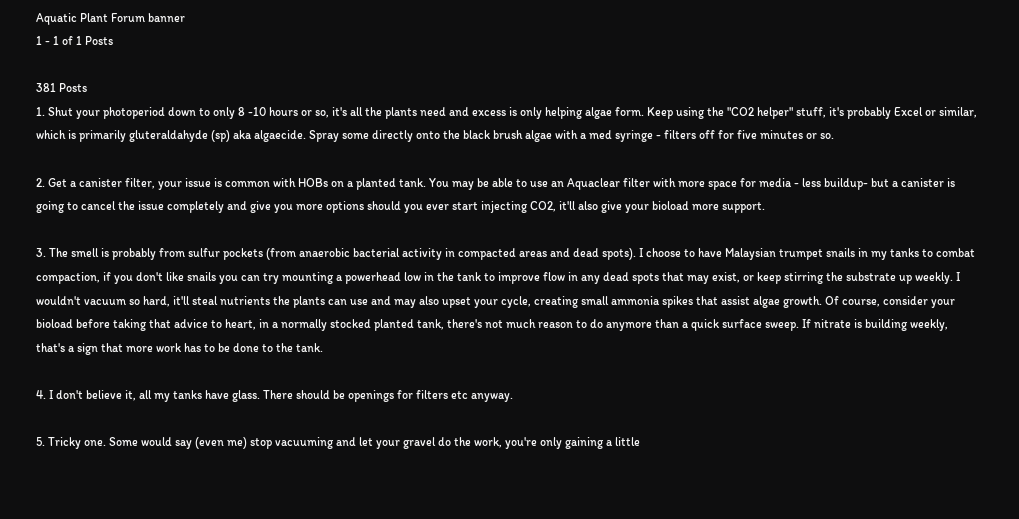Aquatic Plant Forum banner
1 - 1 of 1 Posts

381 Posts
1. Shut your photoperiod down to only 8 -10 hours or so, it's all the plants need and excess is only helping algae form. Keep using the "CO2 helper" stuff, it's probably Excel or similar, which is primarily gluteraldahyde (sp) aka algaecide. Spray some directly onto the black brush algae with a med syringe - filters off for five minutes or so.

2. Get a canister filter, your issue is common with HOBs on a planted tank. You may be able to use an Aquaclear filter with more space for media - less buildup- but a canister is going to cancel the issue completely and give you more options should you ever start injecting CO2, it'll also give your bioload more support.

3. The smell is probably from sulfur pockets (from anaerobic bacterial activity in compacted areas and dead spots). I choose to have Malaysian trumpet snails in my tanks to combat compaction, if you don't like snails you can try mounting a powerhead low in the tank to improve flow in any dead spots that may exist, or keep stirring the substrate up weekly. I wouldn't vacuum so hard, it'll steal nutrients the plants can use and may also upset your cycle, creating small ammonia spikes that assist algae growth. Of course, consider your bioload before taking that advice to heart, in a normally stocked planted tank, there's not much reason to do anymore than a quick surface sweep. If nitrate is building weekly, that's a sign that more work has to be done to the tank.

4. I don't believe it, all my tanks have glass. There should be openings for filters etc anyway.

5. Tricky one. Some would say (even me) stop vacuuming and let your gravel do the work, you're only gaining a little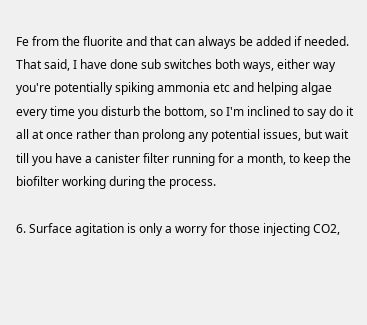Fe from the fluorite and that can always be added if needed. That said, I have done sub switches both ways, either way you're potentially spiking ammonia etc and helping algae
every time you disturb the bottom, so I'm inclined to say do it all at once rather than prolong any potential issues, but wait till you have a canister filter running for a month, to keep the biofilter working during the process.

6. Surface agitation is only a worry for those injecting CO2,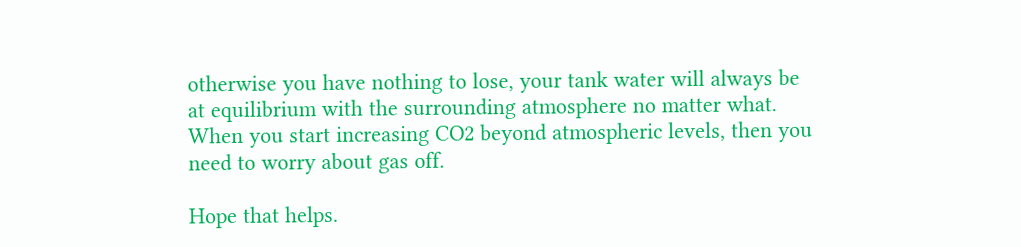otherwise you have nothing to lose, your tank water will always be at equilibrium with the surrounding atmosphere no matter what. When you start increasing CO2 beyond atmospheric levels, then you need to worry about gas off.

Hope that helps.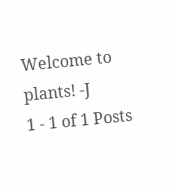Welcome to plants! -J
1 - 1 of 1 Posts